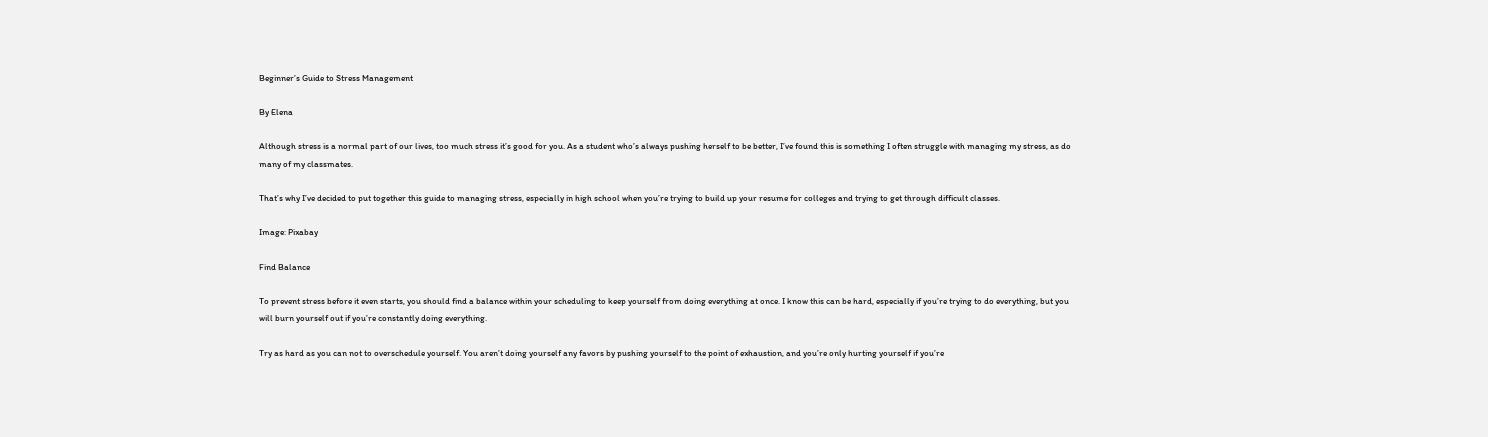Beginner’s Guide to Stress Management

By Elena

Although stress is a normal part of our lives, too much stress it’s good for you. As a student who’s always pushing herself to be better, I’ve found this is something I often struggle with managing my stress, as do many of my classmates.

That’s why I’ve decided to put together this guide to managing stress, especially in high school when you’re trying to build up your resume for colleges and trying to get through difficult classes.

Image: Pixabay

Find Balance

To prevent stress before it even starts, you should find a balance within your scheduling to keep yourself from doing everything at once. I know this can be hard, especially if you’re trying to do everything, but you will burn yourself out if you’re constantly doing everything.

Try as hard as you can not to overschedule yourself. You aren’t doing yourself any favors by pushing yourself to the point of exhaustion, and you’re only hurting yourself if you’re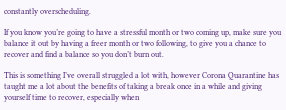constantly overscheduling.

If you know you’re going to have a stressful month or two coming up, make sure you balance it out by having a freer month or two following, to give you a chance to recover and find a balance so you don’t burn out.

This is something I’ve overall struggled a lot with, however Corona Quarantine has taught me a lot about the benefits of taking a break once in a while and giving yourself time to recover, especially when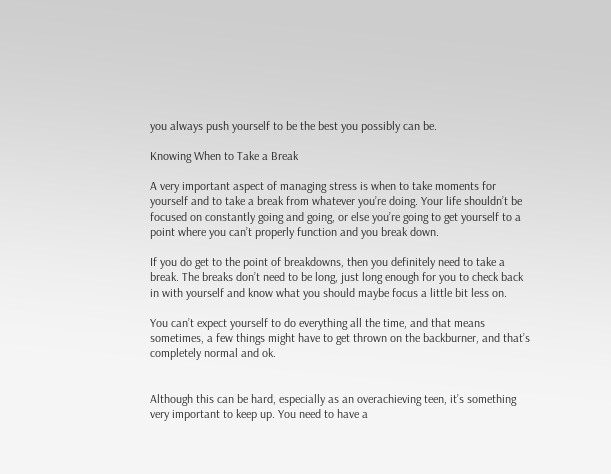you always push yourself to be the best you possibly can be.

Knowing When to Take a Break

A very important aspect of managing stress is when to take moments for yourself and to take a break from whatever you’re doing. Your life shouldn’t be focused on constantly going and going, or else you’re going to get yourself to a point where you can’t properly function and you break down.

If you do get to the point of breakdowns, then you definitely need to take a break. The breaks don’t need to be long, just long enough for you to check back in with yourself and know what you should maybe focus a little bit less on.

You can’t expect yourself to do everything all the time, and that means sometimes, a few things might have to get thrown on the backburner, and that’s completely normal and ok.


Although this can be hard, especially as an overachieving teen, it’s something very important to keep up. You need to have a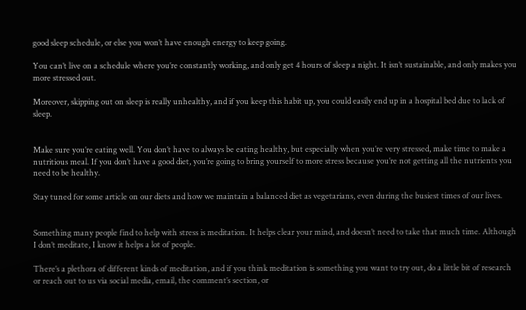good sleep schedule, or else you won’t have enough energy to keep going.

You can’t live on a schedule where you’re constantly working, and only get 4 hours of sleep a night. It isn’t sustainable, and only makes you more stressed out.

Moreover, skipping out on sleep is really unhealthy, and if you keep this habit up, you could easily end up in a hospital bed due to lack of sleep.


Make sure you’re eating well. You don’t have to always be eating healthy, but especially when you’re very stressed, make time to make a nutritious meal. If you don’t have a good diet, you’re going to bring yourself to more stress because you’re not getting all the nutrients you need to be healthy.

Stay tuned for some article on our diets and how we maintain a balanced diet as vegetarians, even during the busiest times of our lives.


Something many people find to help with stress is meditation. It helps clear your mind, and doesn’t need to take that much time. Although I don’t meditate, I know it helps a lot of people.

There’s a plethora of different kinds of meditation, and if you think meditation is something you want to try out, do a little bit of research or reach out to us via social media, email, the comment’s section, or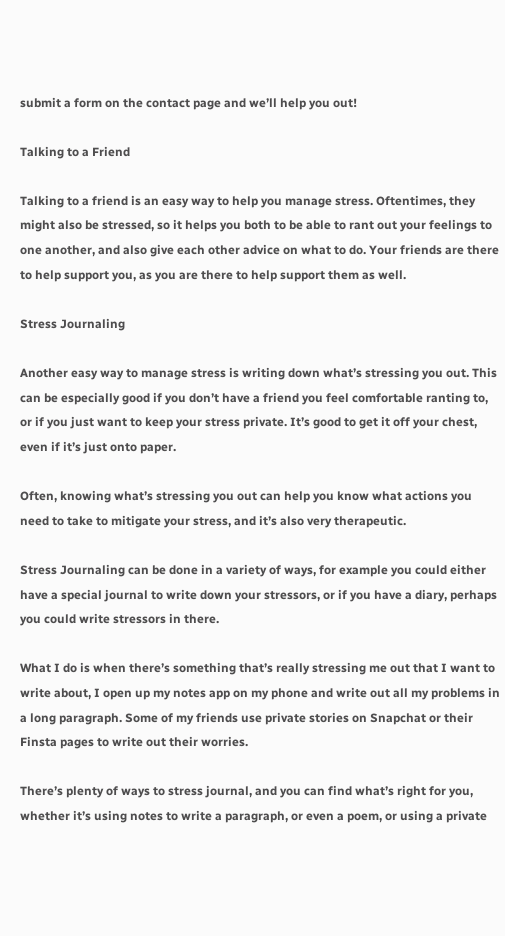submit a form on the contact page and we’ll help you out!

Talking to a Friend

Talking to a friend is an easy way to help you manage stress. Oftentimes, they might also be stressed, so it helps you both to be able to rant out your feelings to one another, and also give each other advice on what to do. Your friends are there to help support you, as you are there to help support them as well.

Stress Journaling

Another easy way to manage stress is writing down what’s stressing you out. This can be especially good if you don’t have a friend you feel comfortable ranting to, or if you just want to keep your stress private. It’s good to get it off your chest, even if it’s just onto paper.

Often, knowing what’s stressing you out can help you know what actions you need to take to mitigate your stress, and it’s also very therapeutic.

Stress Journaling can be done in a variety of ways, for example you could either have a special journal to write down your stressors, or if you have a diary, perhaps you could write stressors in there.

What I do is when there’s something that’s really stressing me out that I want to write about, I open up my notes app on my phone and write out all my problems in a long paragraph. Some of my friends use private stories on Snapchat or their Finsta pages to write out their worries.

There’s plenty of ways to stress journal, and you can find what’s right for you, whether it’s using notes to write a paragraph, or even a poem, or using a private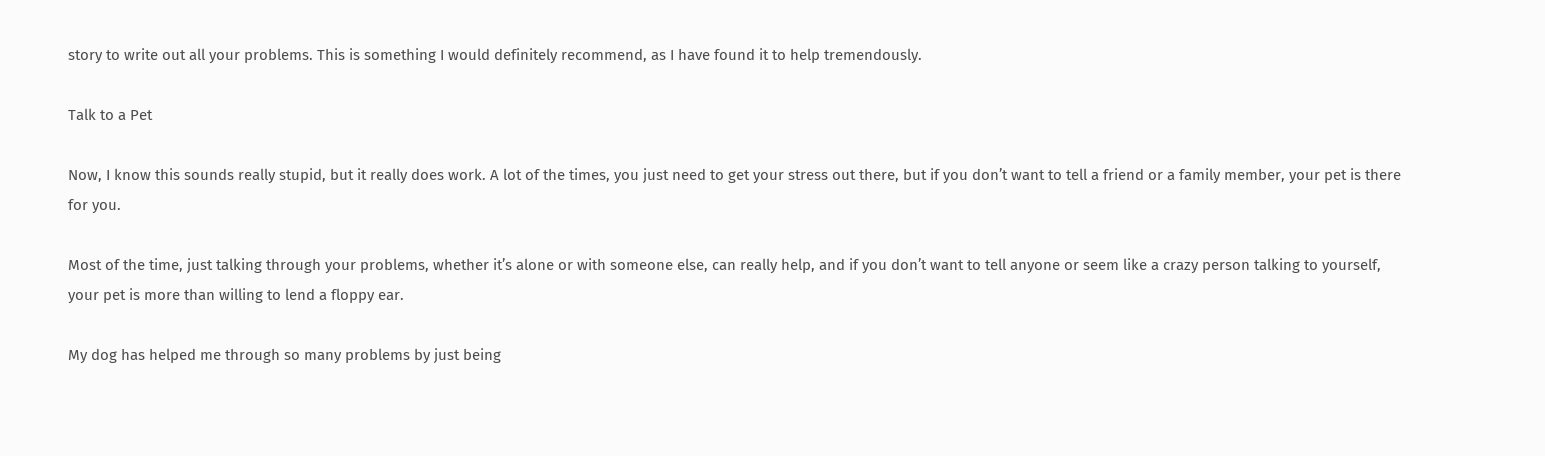story to write out all your problems. This is something I would definitely recommend, as I have found it to help tremendously.

Talk to a Pet

Now, I know this sounds really stupid, but it really does work. A lot of the times, you just need to get your stress out there, but if you don’t want to tell a friend or a family member, your pet is there for you.

Most of the time, just talking through your problems, whether it’s alone or with someone else, can really help, and if you don’t want to tell anyone or seem like a crazy person talking to yourself, your pet is more than willing to lend a floppy ear.

My dog has helped me through so many problems by just being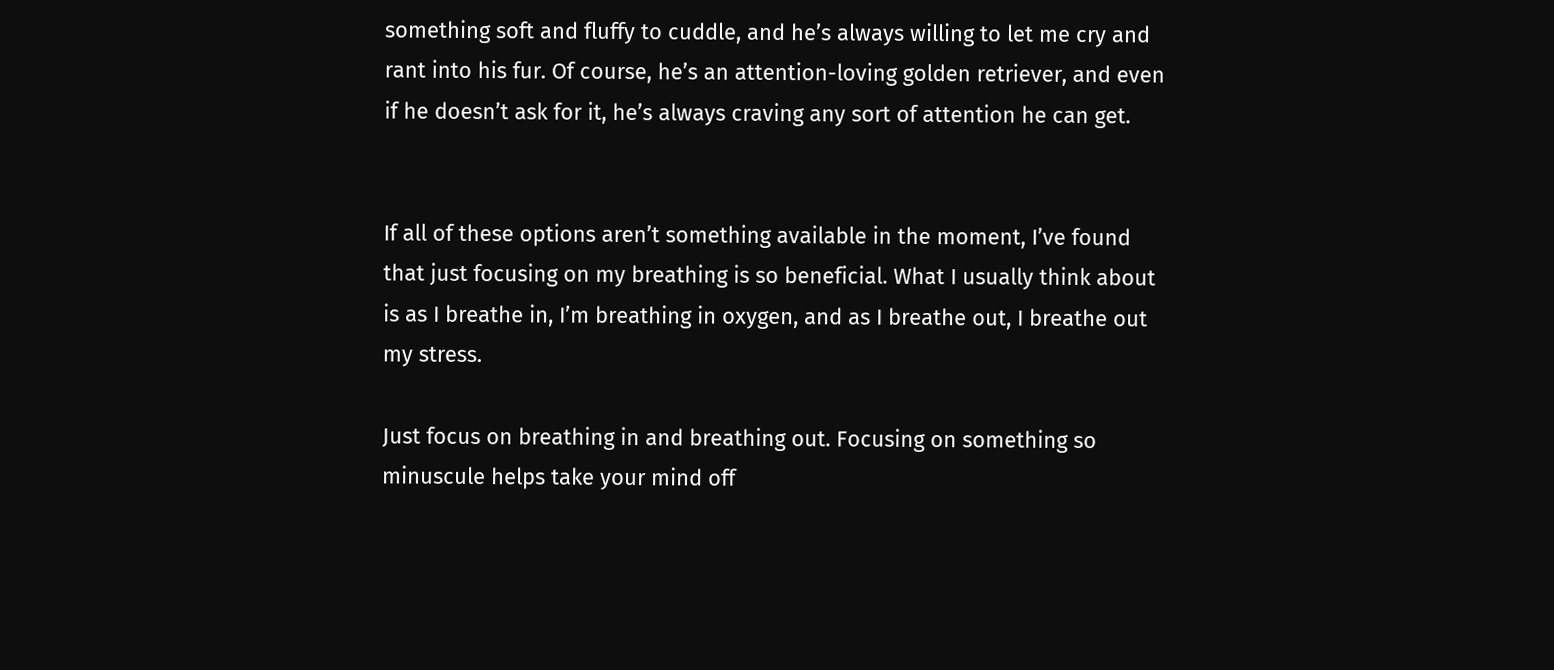something soft and fluffy to cuddle, and he’s always willing to let me cry and rant into his fur. Of course, he’s an attention-loving golden retriever, and even if he doesn’t ask for it, he’s always craving any sort of attention he can get.


If all of these options aren’t something available in the moment, I’ve found that just focusing on my breathing is so beneficial. What I usually think about is as I breathe in, I’m breathing in oxygen, and as I breathe out, I breathe out my stress.

Just focus on breathing in and breathing out. Focusing on something so minuscule helps take your mind off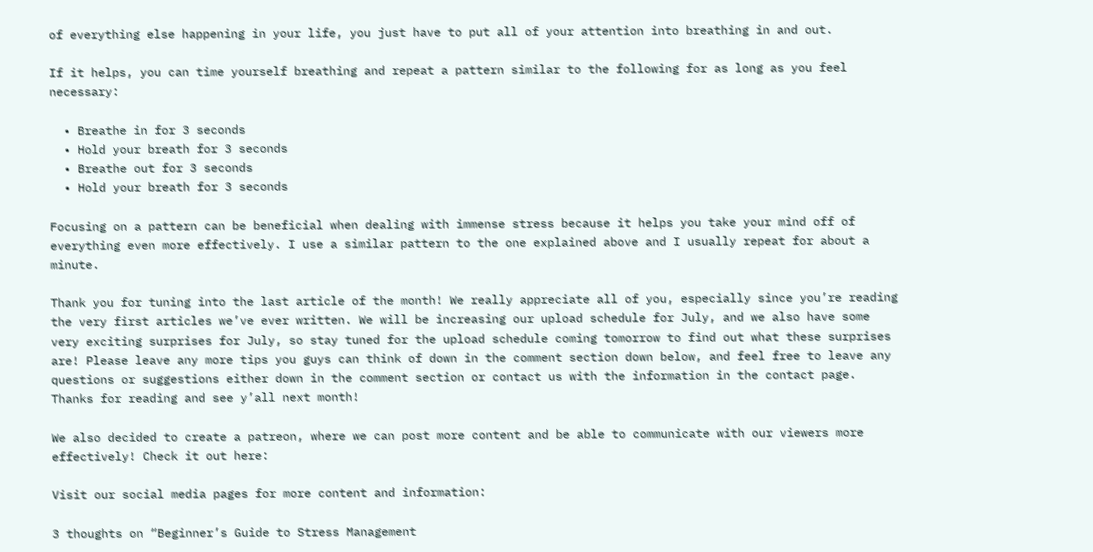of everything else happening in your life, you just have to put all of your attention into breathing in and out.

If it helps, you can time yourself breathing and repeat a pattern similar to the following for as long as you feel necessary:

  • Breathe in for 3 seconds
  • Hold your breath for 3 seconds
  • Breathe out for 3 seconds
  • Hold your breath for 3 seconds

Focusing on a pattern can be beneficial when dealing with immense stress because it helps you take your mind off of everything even more effectively. I use a similar pattern to the one explained above and I usually repeat for about a minute.

Thank you for tuning into the last article of the month! We really appreciate all of you, especially since you’re reading the very first articles we’ve ever written. We will be increasing our upload schedule for July, and we also have some very exciting surprises for July, so stay tuned for the upload schedule coming tomorrow to find out what these surprises are! Please leave any more tips you guys can think of down in the comment section down below, and feel free to leave any questions or suggestions either down in the comment section or contact us with the information in the contact page. Thanks for reading and see y’all next month!

We also decided to create a patreon, where we can post more content and be able to communicate with our viewers more effectively! Check it out here:

Visit our social media pages for more content and information:

3 thoughts on “Beginner’s Guide to Stress Management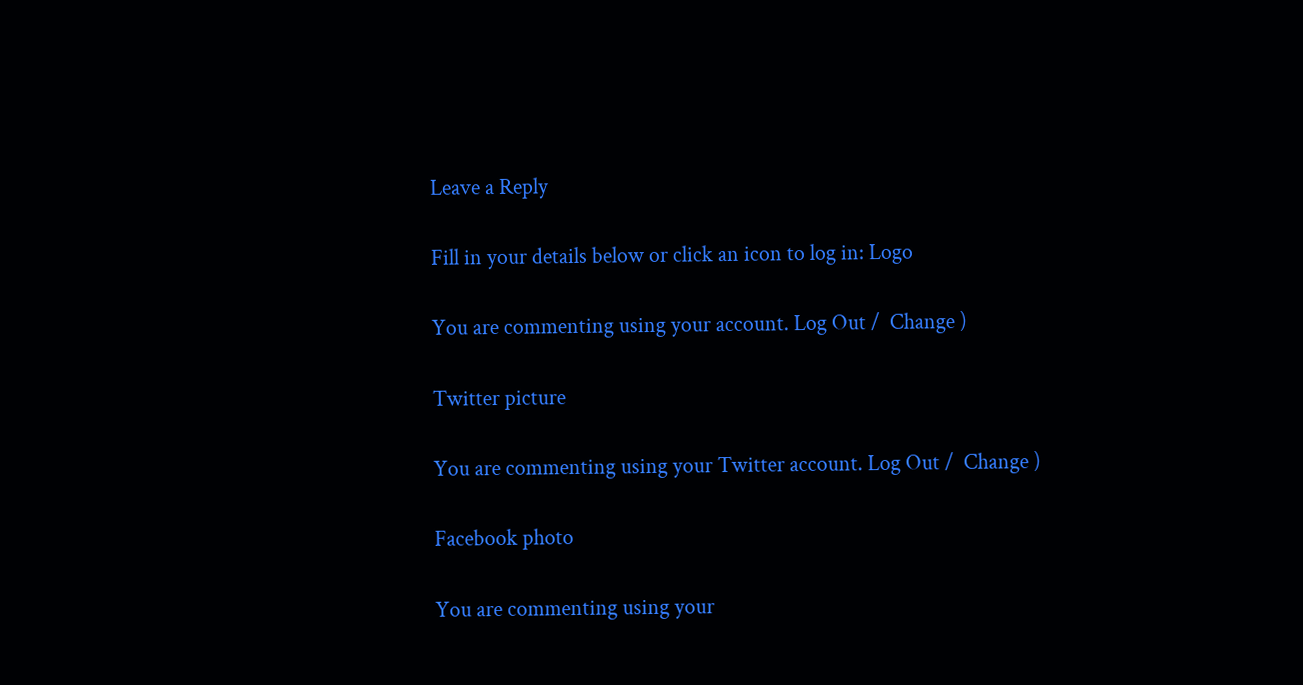Leave a Reply

Fill in your details below or click an icon to log in: Logo

You are commenting using your account. Log Out /  Change )

Twitter picture

You are commenting using your Twitter account. Log Out /  Change )

Facebook photo

You are commenting using your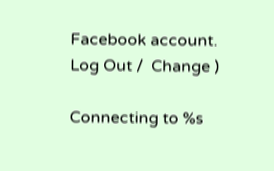Facebook account. Log Out /  Change )

Connecting to %s